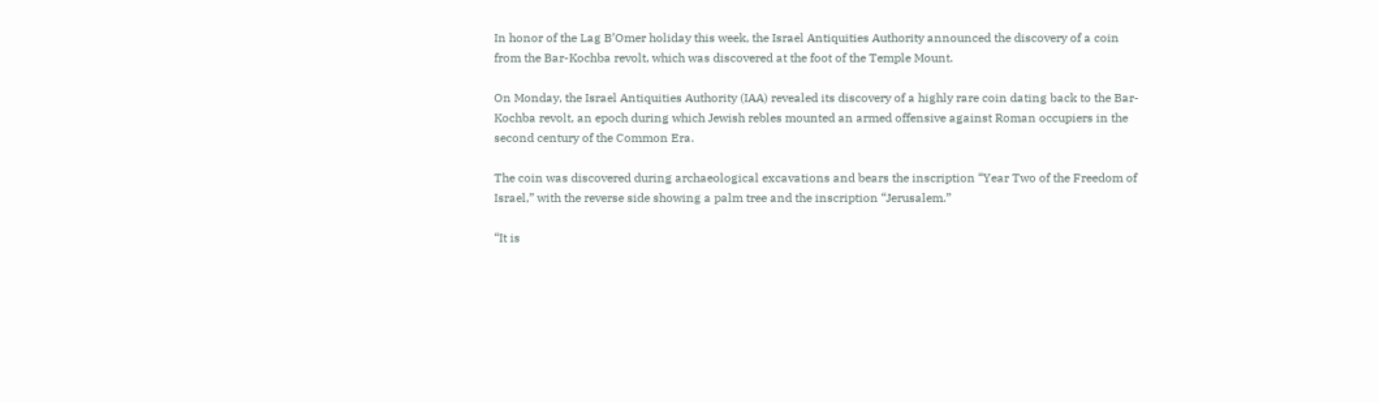In honor of the Lag B’Omer holiday this week, the Israel Antiquities Authority announced the discovery of a coin from the Bar-Kochba revolt, which was discovered at the foot of the Temple Mount.

On Monday, the Israel Antiquities Authority (IAA) revealed its discovery of a highly rare coin dating back to the Bar-Kochba revolt, an epoch during which Jewish rebles mounted an armed offensive against Roman occupiers in the second century of the Common Era.

The coin was discovered during archaeological excavations and bears the inscription “Year Two of the Freedom of Israel,” with the reverse side showing a palm tree and the inscription “Jerusalem.”

“It is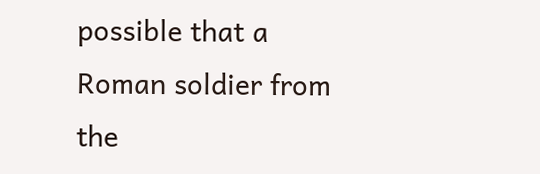possible that a Roman soldier from the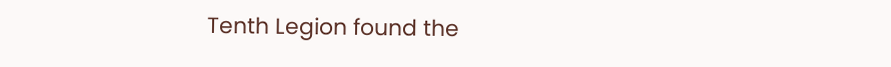Tenth Legion found the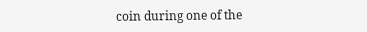coin during one of the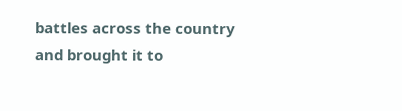battles across the country and brought it to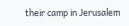their camp in Jerusalem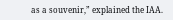as a souvenir,” explained the IAA.